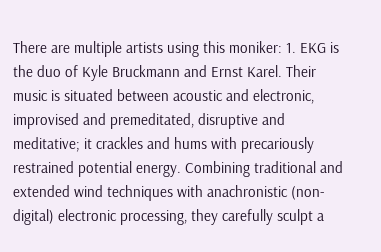There are multiple artists using this moniker: 1. EKG is the duo of Kyle Bruckmann and Ernst Karel. Their music is situated between acoustic and electronic, improvised and premeditated, disruptive and meditative; it crackles and hums with precariously restrained potential energy. Combining traditional and extended wind techniques with anachronistic (non-digital) electronic processing, they carefully sculpt a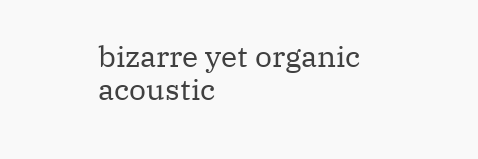bizarre yet organic acoustic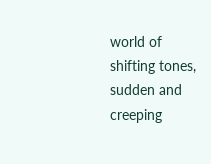world of shifting tones, sudden and creeping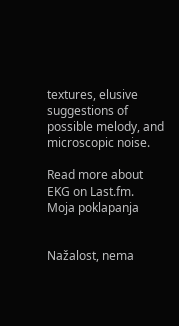textures, elusive suggestions of possible melody, and microscopic noise.

Read more about EKG on Last.fm.
Moja poklapanja


Nažalost, nema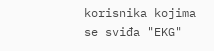korisnika kojima se sviđa "EKG"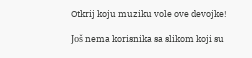Otkrij koju muziku vole ove devojke!

Još nema korisnika sa slikom koji su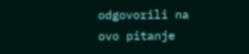odgovorili na ovo pitanje